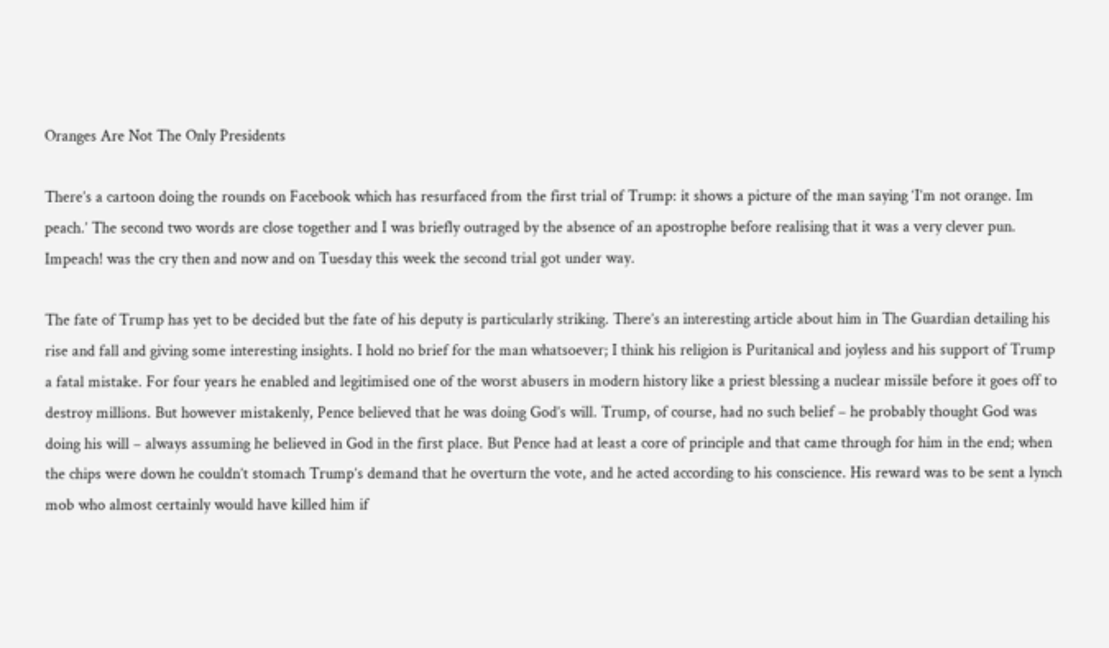Oranges Are Not The Only Presidents

There’s a cartoon doing the rounds on Facebook which has resurfaced from the first trial of Trump: it shows a picture of the man saying ‘I’m not orange. Im peach.’ The second two words are close together and I was briefly outraged by the absence of an apostrophe before realising that it was a very clever pun. Impeach! was the cry then and now and on Tuesday this week the second trial got under way.

The fate of Trump has yet to be decided but the fate of his deputy is particularly striking. There’s an interesting article about him in The Guardian detailing his rise and fall and giving some interesting insights. I hold no brief for the man whatsoever; I think his religion is Puritanical and joyless and his support of Trump a fatal mistake. For four years he enabled and legitimised one of the worst abusers in modern history like a priest blessing a nuclear missile before it goes off to destroy millions. But however mistakenly, Pence believed that he was doing God’s will. Trump, of course, had no such belief – he probably thought God was doing his will – always assuming he believed in God in the first place. But Pence had at least a core of principle and that came through for him in the end; when the chips were down he couldn’t stomach Trump’s demand that he overturn the vote, and he acted according to his conscience. His reward was to be sent a lynch mob who almost certainly would have killed him if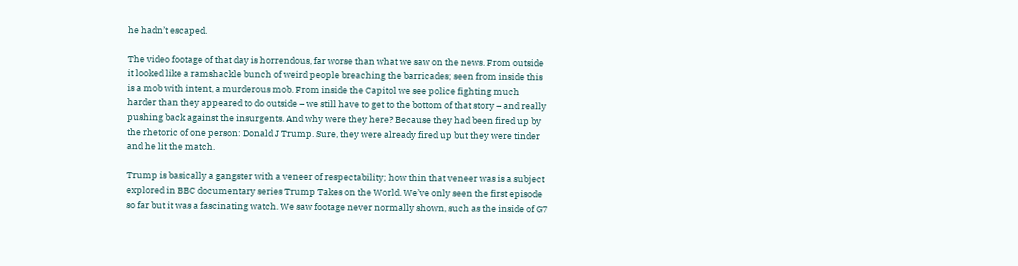he hadn’t escaped.

The video footage of that day is horrendous, far worse than what we saw on the news. From outside it looked like a ramshackle bunch of weird people breaching the barricades; seen from inside this is a mob with intent, a murderous mob. From inside the Capitol we see police fighting much harder than they appeared to do outside – we still have to get to the bottom of that story – and really pushing back against the insurgents. And why were they here? Because they had been fired up by the rhetoric of one person: Donald J Trump. Sure, they were already fired up but they were tinder and he lit the match.

Trump is basically a gangster with a veneer of respectability; how thin that veneer was is a subject explored in BBC documentary series Trump Takes on the World. We’ve only seen the first episode so far but it was a fascinating watch. We saw footage never normally shown, such as the inside of G7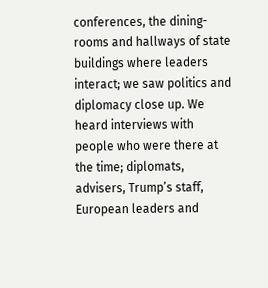conferences, the dining-rooms and hallways of state buildings where leaders interact; we saw politics and diplomacy close up. We heard interviews with people who were there at the time; diplomats, advisers, Trump’s staff, European leaders and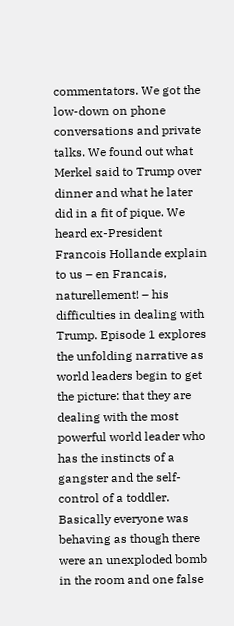commentators. We got the low-down on phone conversations and private talks. We found out what Merkel said to Trump over dinner and what he later did in a fit of pique. We heard ex-President Francois Hollande explain to us – en Francais, naturellement! – his difficulties in dealing with Trump. Episode 1 explores the unfolding narrative as world leaders begin to get the picture: that they are dealing with the most powerful world leader who has the instincts of a gangster and the self-control of a toddler. Basically everyone was behaving as though there were an unexploded bomb in the room and one false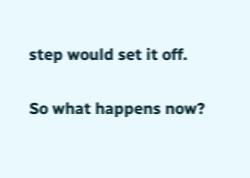step would set it off.

So what happens now?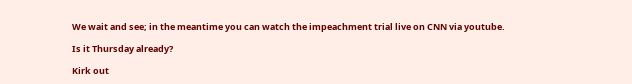We wait and see; in the meantime you can watch the impeachment trial live on CNN via youtube.

Is it Thursday already?

Kirk out